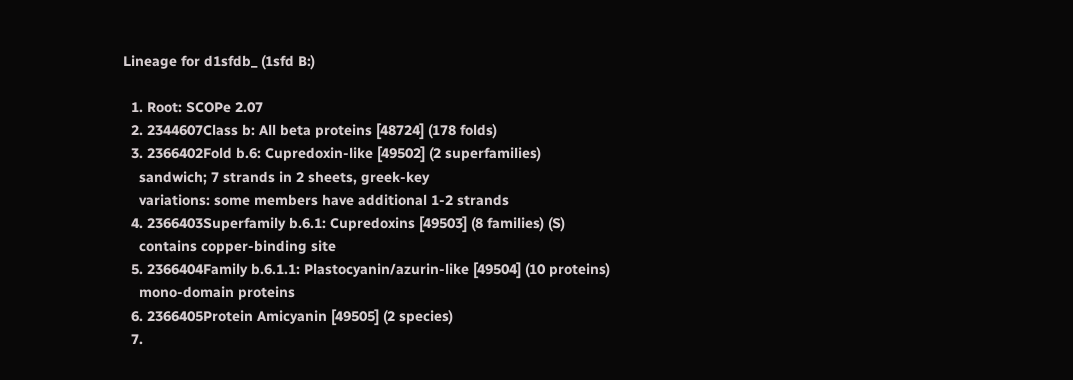Lineage for d1sfdb_ (1sfd B:)

  1. Root: SCOPe 2.07
  2. 2344607Class b: All beta proteins [48724] (178 folds)
  3. 2366402Fold b.6: Cupredoxin-like [49502] (2 superfamilies)
    sandwich; 7 strands in 2 sheets, greek-key
    variations: some members have additional 1-2 strands
  4. 2366403Superfamily b.6.1: Cupredoxins [49503] (8 families) (S)
    contains copper-binding site
  5. 2366404Family b.6.1.1: Plastocyanin/azurin-like [49504] (10 proteins)
    mono-domain proteins
  6. 2366405Protein Amicyanin [49505] (2 species)
  7.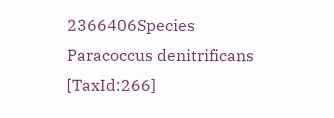2366406Species Paracoccus denitrificans [TaxId:266]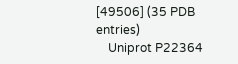[49506] (35 PDB entries)
    Uniprot P22364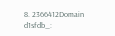8. 2366412Domain d1sfdb_: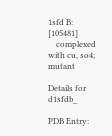1sfd B: [105481]
    complexed with cu, so4; mutant

Details for d1sfdb_

PDB Entry: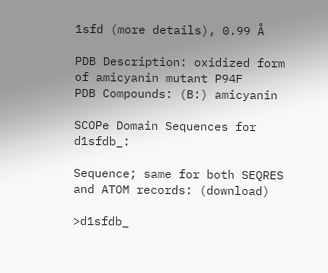1sfd (more details), 0.99 Å

PDB Description: oxidized form of amicyanin mutant P94F
PDB Compounds: (B:) amicyanin

SCOPe Domain Sequences for d1sfdb_:

Sequence; same for both SEQRES and ATOM records: (download)

>d1sfdb_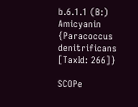b.6.1.1 (B:) Amicyanin {Paracoccus denitrificans [TaxId: 266]}

SCOPe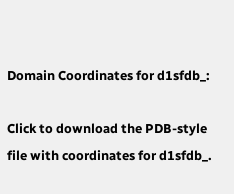Domain Coordinates for d1sfdb_:

Click to download the PDB-style file with coordinates for d1sfdb_.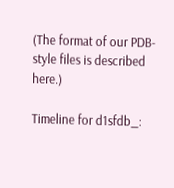(The format of our PDB-style files is described here.)

Timeline for d1sfdb_: